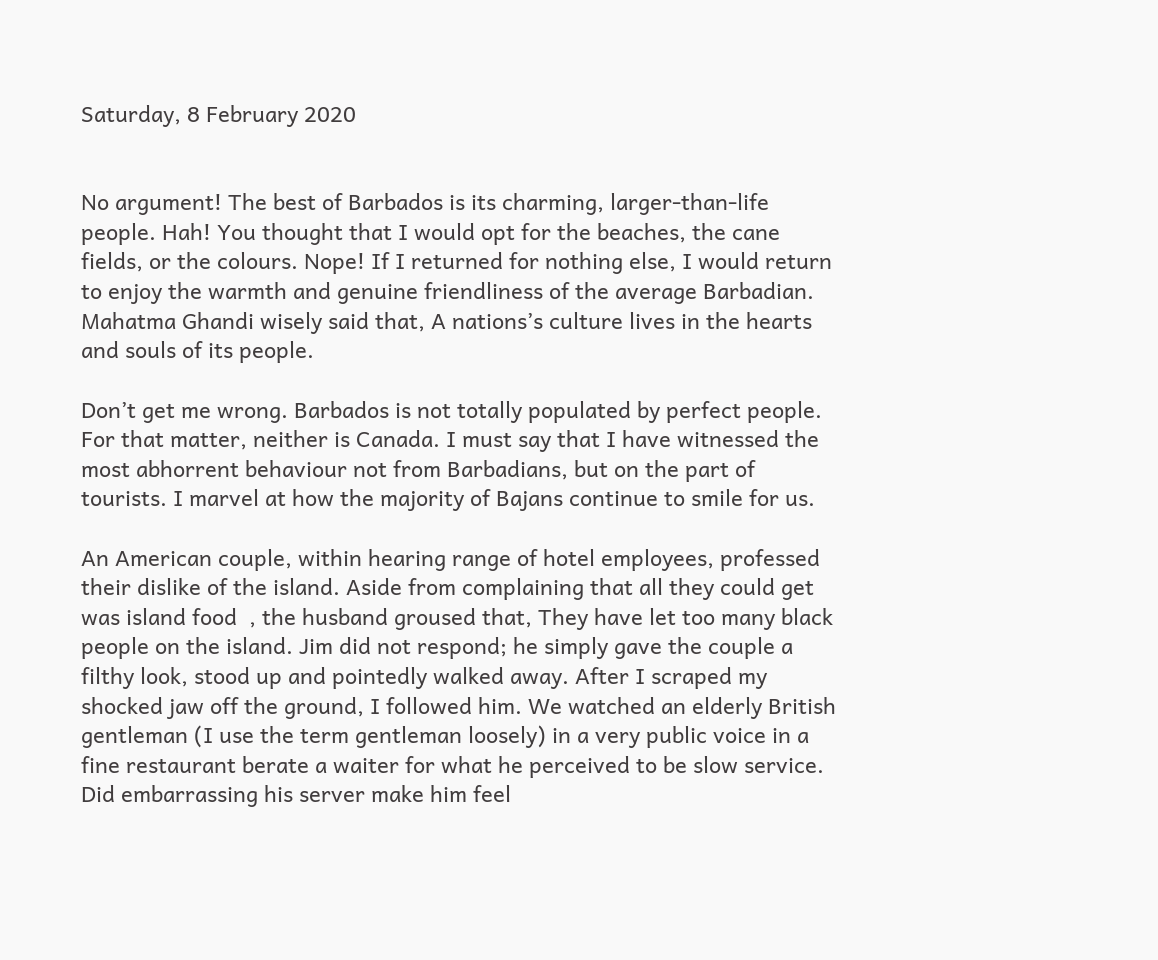Saturday, 8 February 2020


No argument! The best of Barbados is its charming, larger-than-life people. Hah! You thought that I would opt for the beaches, the cane fields, or the colours. Nope! If I returned for nothing else, I would return to enjoy the warmth and genuine friendliness of the average Barbadian. Mahatma Ghandi wisely said that, A nations’s culture lives in the hearts and souls of its people.

Don’t get me wrong. Barbados is not totally populated by perfect people. For that matter, neither is Canada. I must say that I have witnessed the most abhorrent behaviour not from Barbadians, but on the part of tourists. I marvel at how the majority of Bajans continue to smile for us.

An American couple, within hearing range of hotel employees, professed their dislike of the island. Aside from complaining that all they could get was island food  , the husband groused that, They have let too many black people on the island. Jim did not respond; he simply gave the couple a filthy look, stood up and pointedly walked away. After I scraped my shocked jaw off the ground, I followed him. We watched an elderly British gentleman (I use the term gentleman loosely) in a very public voice in a fine restaurant berate a waiter for what he perceived to be slow service. Did embarrassing his server make him feel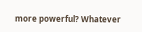more powerful? Whatever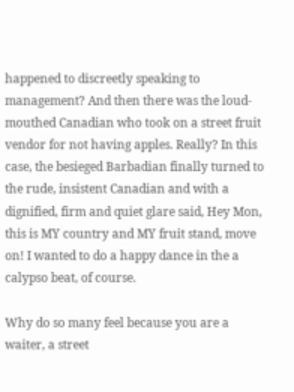happened to discreetly speaking to management? And then there was the loud-mouthed Canadian who took on a street fruit vendor for not having apples. Really? In this case, the besieged Barbadian finally turned to the rude, insistent Canadian and with a dignified, firm and quiet glare said, Hey Mon, this is MY country and MY fruit stand, move on! I wanted to do a happy dance in the a calypso beat, of course.

Why do so many feel because you are a waiter, a street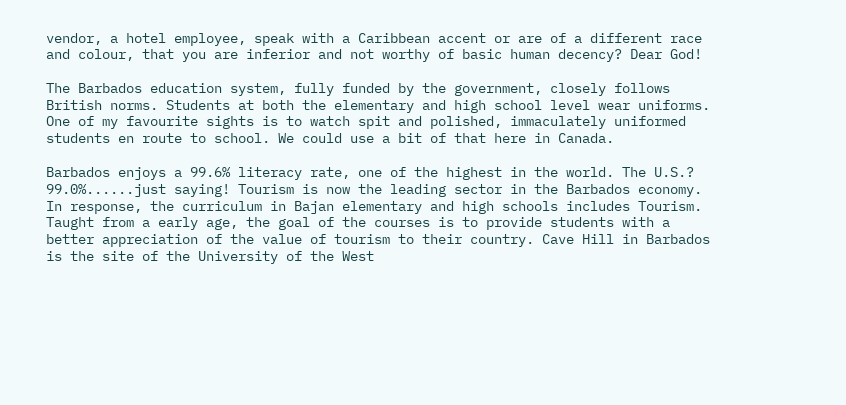vendor, a hotel employee, speak with a Caribbean accent or are of a different race and colour, that you are inferior and not worthy of basic human decency? Dear God!

The Barbados education system, fully funded by the government, closely follows British norms. Students at both the elementary and high school level wear uniforms. One of my favourite sights is to watch spit and polished, immaculately uniformed students en route to school. We could use a bit of that here in Canada.

Barbados enjoys a 99.6% literacy rate, one of the highest in the world. The U.S.? 99.0%......just saying! Tourism is now the leading sector in the Barbados economy. In response, the curriculum in Bajan elementary and high schools includes Tourism. Taught from a early age, the goal of the courses is to provide students with a better appreciation of the value of tourism to their country. Cave Hill in Barbados is the site of the University of the West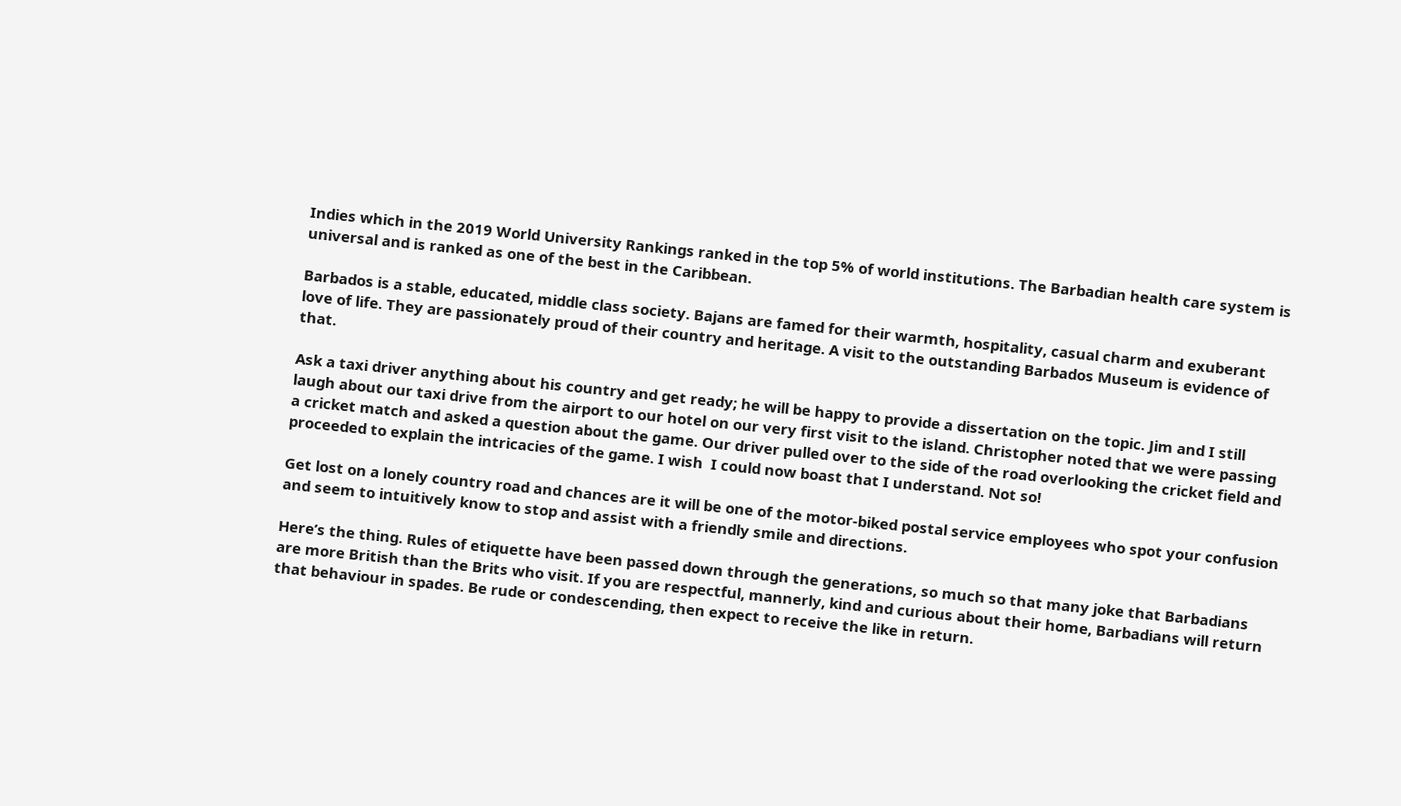Indies which in the 2019 World University Rankings ranked in the top 5% of world institutions. The Barbadian health care system is universal and is ranked as one of the best in the Caribbean.

Barbados is a stable, educated, middle class society. Bajans are famed for their warmth, hospitality, casual charm and exuberant love of life. They are passionately proud of their country and heritage. A visit to the outstanding Barbados Museum is evidence of that.

Ask a taxi driver anything about his country and get ready; he will be happy to provide a dissertation on the topic. Jim and I still laugh about our taxi drive from the airport to our hotel on our very first visit to the island. Christopher noted that we were passing a cricket match and asked a question about the game. Our driver pulled over to the side of the road overlooking the cricket field and proceeded to explain the intricacies of the game. I wish  I could now boast that I understand. Not so!

Get lost on a lonely country road and chances are it will be one of the motor-biked postal service employees who spot your confusion and seem to intuitively know to stop and assist with a friendly smile and directions.

Here’s the thing. Rules of etiquette have been passed down through the generations, so much so that many joke that Barbadians are more British than the Brits who visit. If you are respectful, mannerly, kind and curious about their home, Barbadians will return that behaviour in spades. Be rude or condescending, then expect to receive the like in return.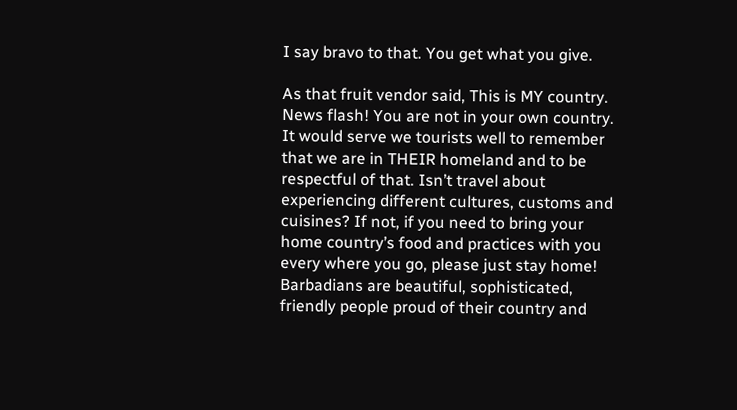I say bravo to that. You get what you give.

As that fruit vendor said, This is MY country. News flash! You are not in your own country. It would serve we tourists well to remember that we are in THEIR homeland and to be respectful of that. Isn’t travel about experiencing different cultures, customs and cuisines? If not, if you need to bring your home country’s food and practices with you every where you go, please just stay home! Barbadians are beautiful, sophisticated, friendly people proud of their country and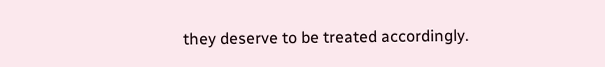they deserve to be treated accordingly.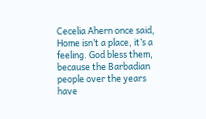Cecelia Ahern once said, Home isn’t a place, it’s a feeling. God bless them, because the Barbadian people over the years have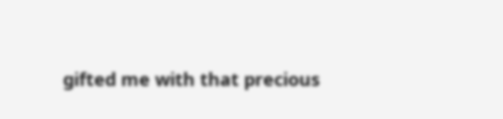gifted me with that precious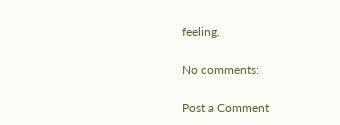feeling.

No comments:

Post a Comment